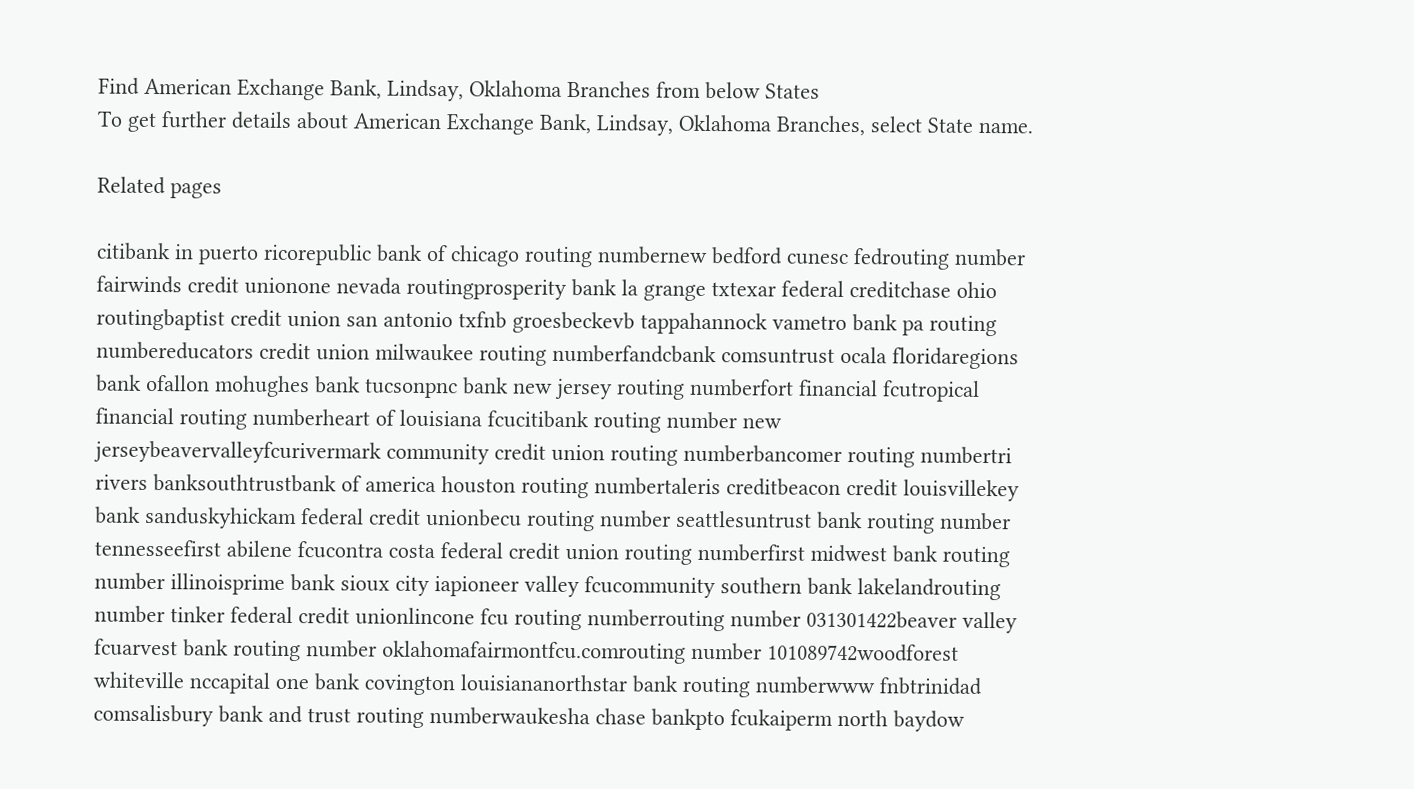Find American Exchange Bank, Lindsay, Oklahoma Branches from below States
To get further details about American Exchange Bank, Lindsay, Oklahoma Branches, select State name.

Related pages

citibank in puerto ricorepublic bank of chicago routing numbernew bedford cunesc fedrouting number fairwinds credit unionone nevada routingprosperity bank la grange txtexar federal creditchase ohio routingbaptist credit union san antonio txfnb groesbeckevb tappahannock vametro bank pa routing numbereducators credit union milwaukee routing numberfandcbank comsuntrust ocala floridaregions bank ofallon mohughes bank tucsonpnc bank new jersey routing numberfort financial fcutropical financial routing numberheart of louisiana fcucitibank routing number new jerseybeavervalleyfcurivermark community credit union routing numberbancomer routing numbertri rivers banksouthtrustbank of america houston routing numbertaleris creditbeacon credit louisvillekey bank sanduskyhickam federal credit unionbecu routing number seattlesuntrust bank routing number tennesseefirst abilene fcucontra costa federal credit union routing numberfirst midwest bank routing number illinoisprime bank sioux city iapioneer valley fcucommunity southern bank lakelandrouting number tinker federal credit unionlincone fcu routing numberrouting number 031301422beaver valley fcuarvest bank routing number oklahomafairmontfcu.comrouting number 101089742woodforest whiteville nccapital one bank covington louisiananorthstar bank routing numberwww fnbtrinidad comsalisbury bank and trust routing numberwaukesha chase bankpto fcukaiperm north baydow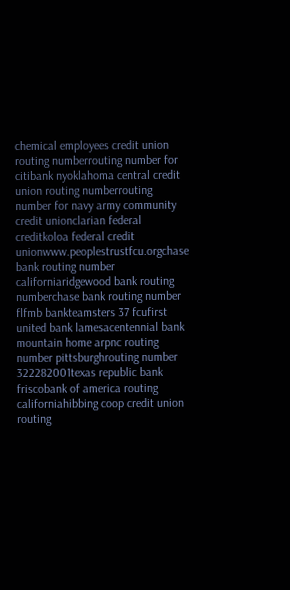chemical employees credit union routing numberrouting number for citibank nyoklahoma central credit union routing numberrouting number for navy army community credit unionclarian federal creditkoloa federal credit unionwww.peoplestrustfcu.orgchase bank routing number californiaridgewood bank routing numberchase bank routing number flfmb bankteamsters 37 fcufirst united bank lamesacentennial bank mountain home arpnc routing number pittsburghrouting number 322282001texas republic bank friscobank of america routing californiahibbing coop credit union routing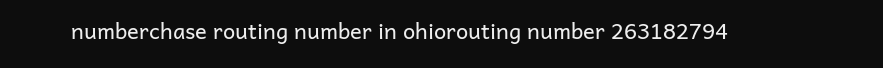numberchase routing number in ohiorouting number 263182794